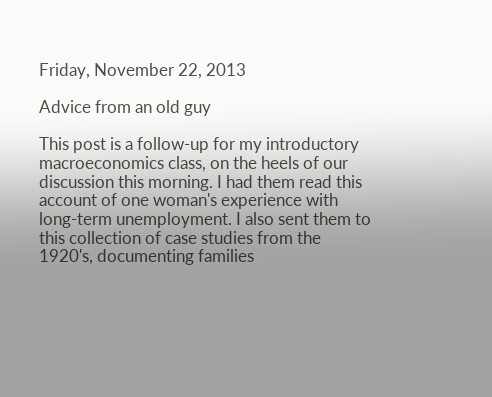Friday, November 22, 2013

Advice from an old guy

This post is a follow-up for my introductory macroeconomics class, on the heels of our discussion this morning. I had them read this account of one woman's experience with long-term unemployment. I also sent them to this collection of case studies from the 1920's, documenting families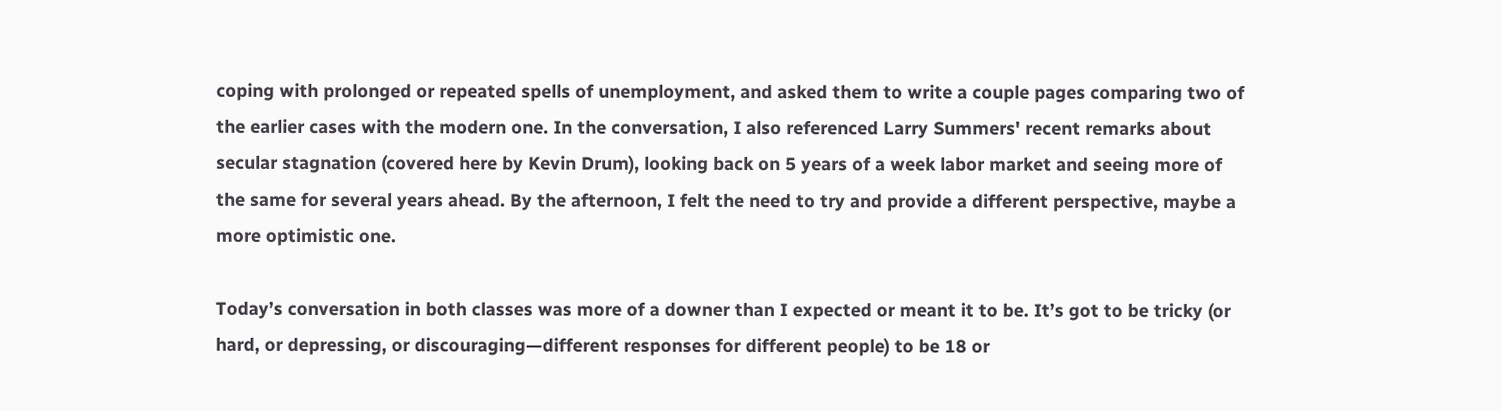coping with prolonged or repeated spells of unemployment, and asked them to write a couple pages comparing two of the earlier cases with the modern one. In the conversation, I also referenced Larry Summers' recent remarks about secular stagnation (covered here by Kevin Drum), looking back on 5 years of a week labor market and seeing more of the same for several years ahead. By the afternoon, I felt the need to try and provide a different perspective, maybe a more optimistic one.

Today’s conversation in both classes was more of a downer than I expected or meant it to be. It’s got to be tricky (or hard, or depressing, or discouraging—different responses for different people) to be 18 or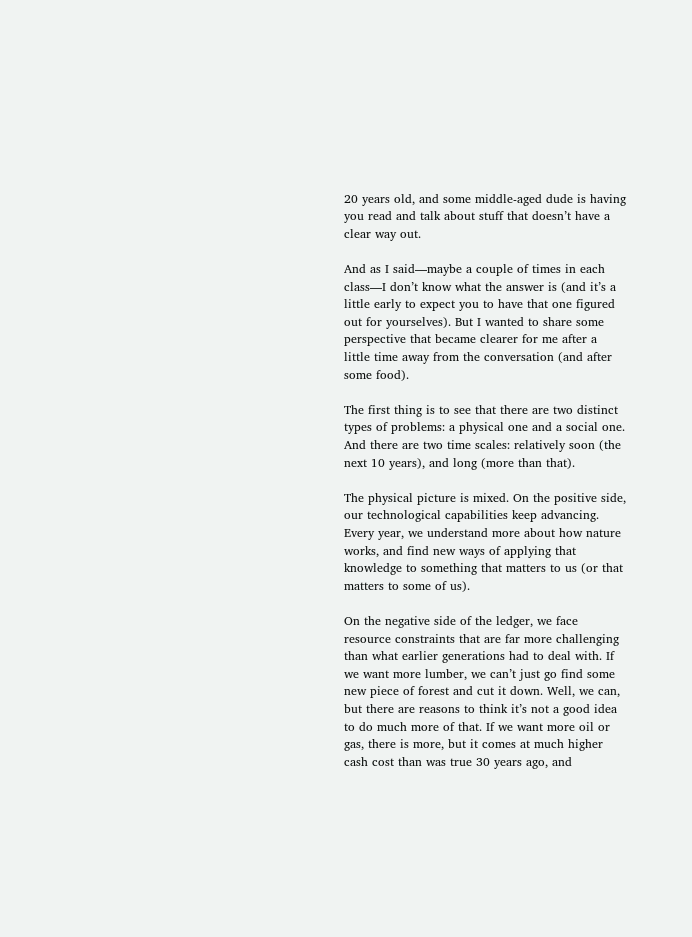20 years old, and some middle-aged dude is having you read and talk about stuff that doesn’t have a clear way out.

And as I said—maybe a couple of times in each class—I don’t know what the answer is (and it’s a little early to expect you to have that one figured out for yourselves). But I wanted to share some perspective that became clearer for me after a little time away from the conversation (and after some food).

The first thing is to see that there are two distinct types of problems: a physical one and a social one. And there are two time scales: relatively soon (the next 10 years), and long (more than that).

The physical picture is mixed. On the positive side, our technological capabilities keep advancing. Every year, we understand more about how nature works, and find new ways of applying that knowledge to something that matters to us (or that matters to some of us).

On the negative side of the ledger, we face resource constraints that are far more challenging than what earlier generations had to deal with. If we want more lumber, we can’t just go find some new piece of forest and cut it down. Well, we can, but there are reasons to think it’s not a good idea to do much more of that. If we want more oil or gas, there is more, but it comes at much higher cash cost than was true 30 years ago, and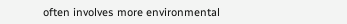often involves more environmental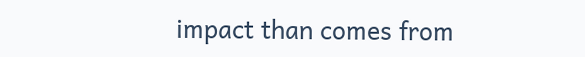impact than comes from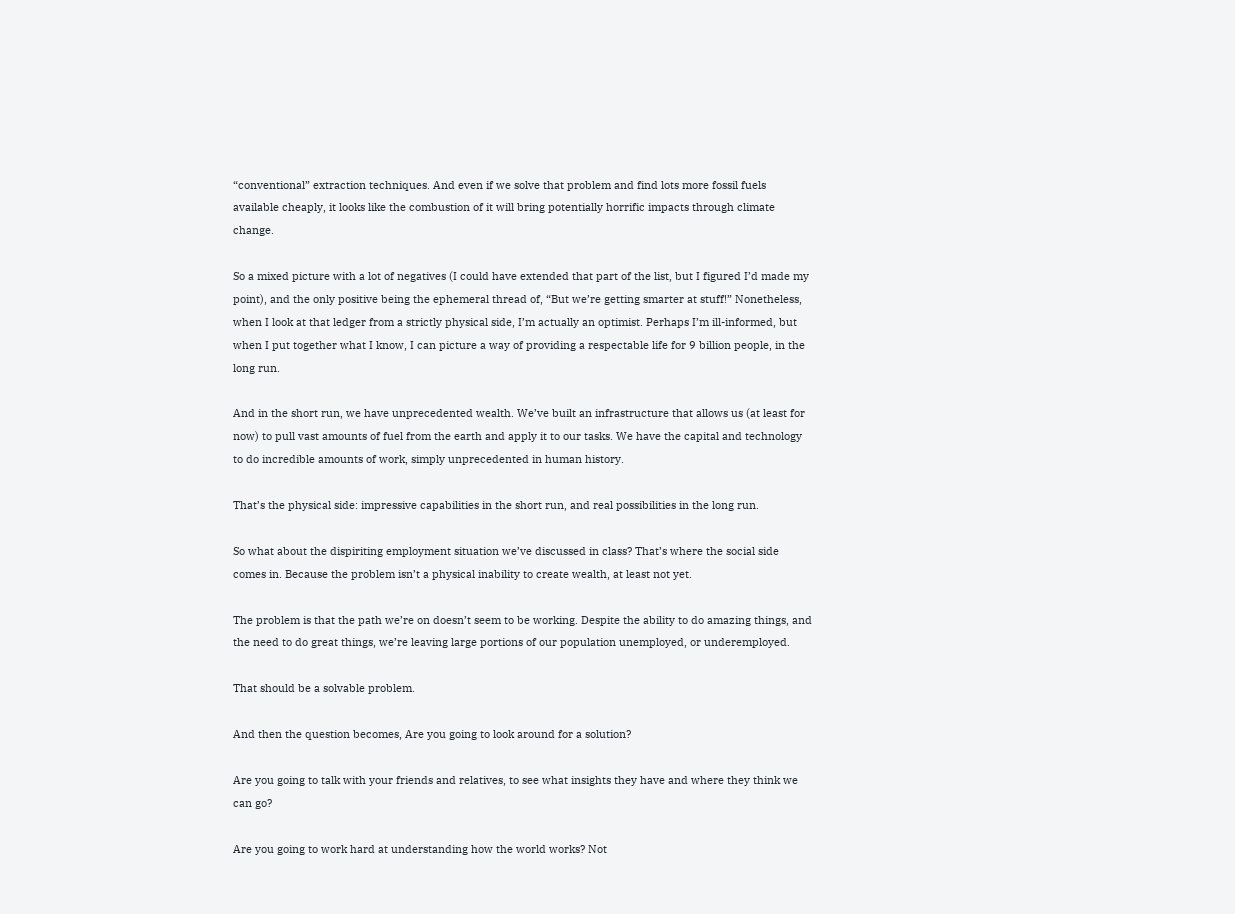“conventional” extraction techniques. And even if we solve that problem and find lots more fossil fuels available cheaply, it looks like the combustion of it will bring potentially horrific impacts through climate change.

So a mixed picture with a lot of negatives (I could have extended that part of the list, but I figured I’d made my point), and the only positive being the ephemeral thread of, “But we’re getting smarter at stuff!” Nonetheless, when I look at that ledger from a strictly physical side, I’m actually an optimist. Perhaps I’m ill-informed, but when I put together what I know, I can picture a way of providing a respectable life for 9 billion people, in the long run.

And in the short run, we have unprecedented wealth. We’ve built an infrastructure that allows us (at least for now) to pull vast amounts of fuel from the earth and apply it to our tasks. We have the capital and technology to do incredible amounts of work, simply unprecedented in human history.

That’s the physical side: impressive capabilities in the short run, and real possibilities in the long run.

So what about the dispiriting employment situation we’ve discussed in class? That’s where the social side comes in. Because the problem isn’t a physical inability to create wealth, at least not yet.

The problem is that the path we’re on doesn’t seem to be working. Despite the ability to do amazing things, and the need to do great things, we’re leaving large portions of our population unemployed, or underemployed.

That should be a solvable problem.

And then the question becomes, Are you going to look around for a solution?

Are you going to talk with your friends and relatives, to see what insights they have and where they think we can go?

Are you going to work hard at understanding how the world works? Not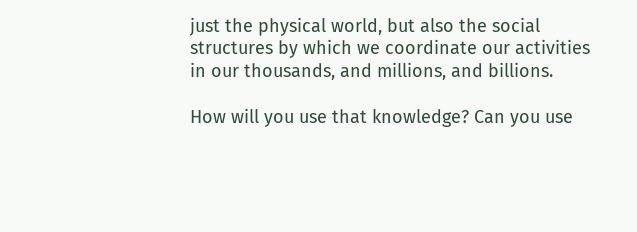just the physical world, but also the social structures by which we coordinate our activities in our thousands, and millions, and billions.

How will you use that knowledge? Can you use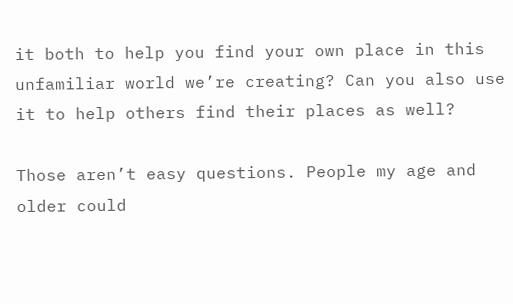it both to help you find your own place in this unfamiliar world we’re creating? Can you also use it to help others find their places as well?

Those aren’t easy questions. People my age and older could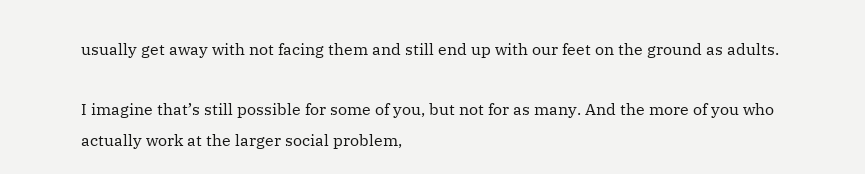usually get away with not facing them and still end up with our feet on the ground as adults.

I imagine that’s still possible for some of you, but not for as many. And the more of you who actually work at the larger social problem,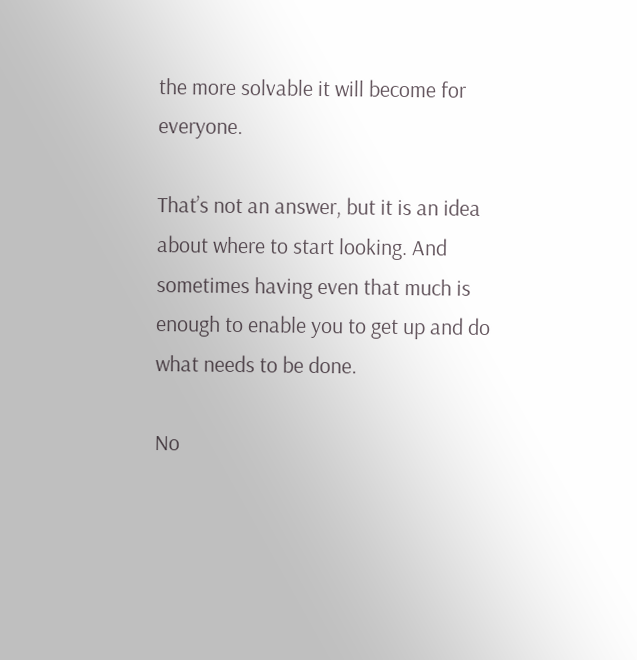the more solvable it will become for everyone.

That’s not an answer, but it is an idea about where to start looking. And sometimes having even that much is enough to enable you to get up and do what needs to be done.

No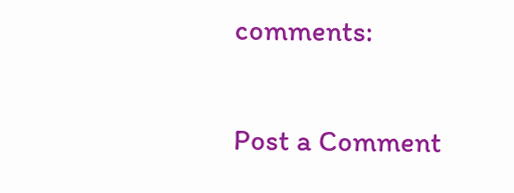comments:

Post a Comment